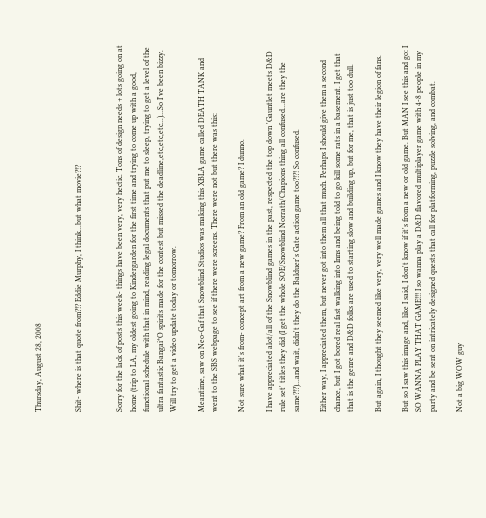Thursday, August 28, 2008


Shit- where is that quote from?!? Eddie Murphy, I think...but what movie?!?


Sorry for the lack of posts this week- things have been very, very hectic. Tons of design needs + lots going on at home (trip to LA, my oldest going to Kindergarden for the first time and trying to come up with a good, functional schedule with that in mind, reading legal documents that put me to sleep, trying to get a level of the ultra fantastic Bangai*O spirits made for the contest but missed the deadline,etc,etc,etc...)...So I've been bizzy. Will try to get a video update today or tomorrow.

Meantime, saw on Neo-Gaf that Snowblind Studios was making this XBLA game called DEATH TANK and went to the SBS webpage to see if there were screens. There were not but there was this:

Not sure what it's from- concept art from a new game? From an old game? I dunno.

I have appreciated alot/all of the Snowblind games in the past, respected the top down 'Gauntlet meets D&D rule set' titles they did (I get the whole SOE/Snowblind Norrath/Chapions thing all confused...are they the same?!?)...and wait, didn't they do the Balduer's Gate action game too?!?! So confused.

Either way, I appreciated them, but never got into them all that much. Perhaps I should give them a second chance, but I got bored real fast walking into Inns and being told to go kill some rats in a basement. I get that that is the genre and D&D folks are used to starting slow and building up, but for me, that is just too dull.

But again, I thought they seemed like very, very well made games and I know they have their legion of fans.

But so I saw this image and, like I said, I don't know if it's from a new or old game. But MAN I see this and go: I SO WANNA PLAY THAT GAME!!! I so wanna play a D&D flavored multiplayer game with 4-8 people in my party and be sent on intricately designed quests that call for platforming, puzzle solving, and combat.

Not a big WOW guy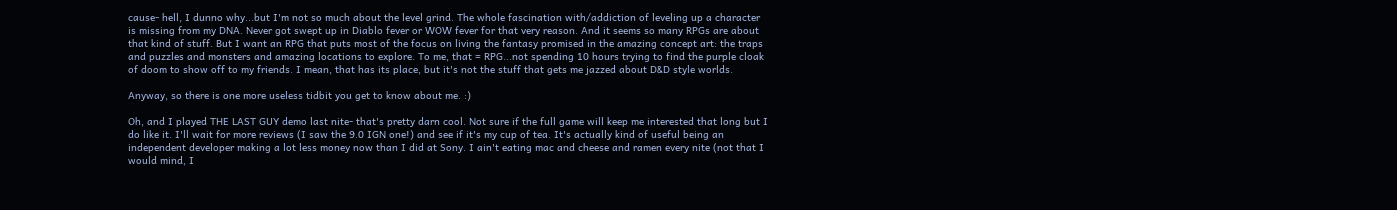cause- hell, I dunno why...but I'm not so much about the level grind. The whole fascination with/addiction of leveling up a character is missing from my DNA. Never got swept up in Diablo fever or WOW fever for that very reason. And it seems so many RPGs are about that kind of stuff. But I want an RPG that puts most of the focus on living the fantasy promised in the amazing concept art: the traps and puzzles and monsters and amazing locations to explore. To me, that = RPG...not spending 10 hours trying to find the purple cloak of doom to show off to my friends. I mean, that has its place, but it's not the stuff that gets me jazzed about D&D style worlds.

Anyway, so there is one more useless tidbit you get to know about me. :)

Oh, and I played THE LAST GUY demo last nite- that's pretty darn cool. Not sure if the full game will keep me interested that long but I do like it. I'll wait for more reviews (I saw the 9.0 IGN one!) and see if it's my cup of tea. It's actually kind of useful being an independent developer making a lot less money now than I did at Sony. I ain't eating mac and cheese and ramen every nite (not that I would mind, I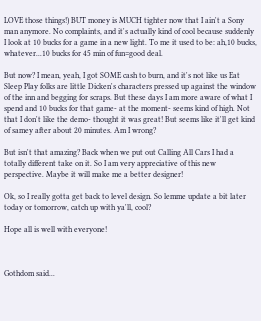LOVE those things!) BUT money is MUCH tighter now that I ain't a Sony man anymore. No complaints, and it's actually kind of cool because suddenly I look at 10 bucks for a game in a new light. To me it used to be: ah,10 bucks, whatever...10 bucks for 45 min of fun=good deal.

But now? I mean, yeah, I got SOME cash to burn, and it's not like us Eat Sleep Play folks are little Dicken's characters pressed up against the window of the inn and begging for scraps. But these days I am more aware of what I spend and 10 bucks for that game- at the moment- seems kind of high. Not that I don't like the demo- thought it was great! But seems like it'll get kind of samey after about 20 minutes. Am I wrong?

But isn't that amazing? Back when we put out Calling All Cars I had a totally different take on it. So I am very appreciative of this new perspective. Maybe it will make me a better designer!

Ok, so I really gotta get back to level design. So lemme update a bit later today or tomorrow, catch up with ya'll, cool?

Hope all is well with everyone!



Gothdom said...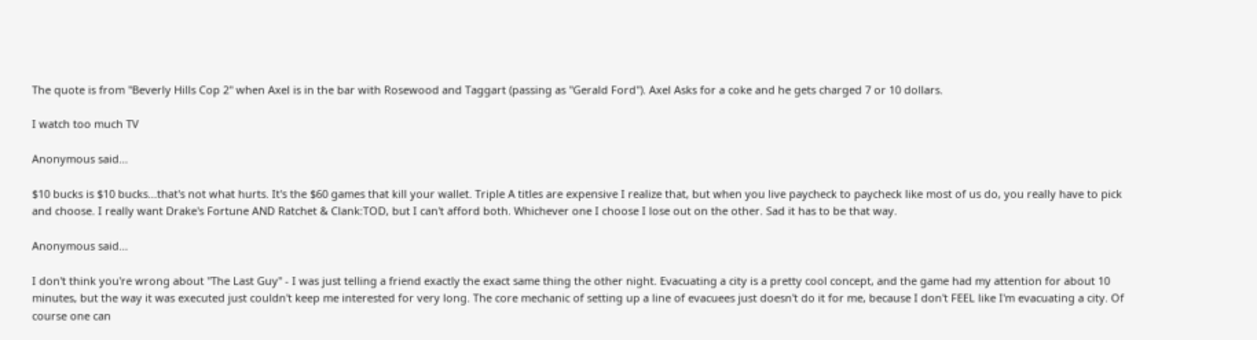The quote is from "Beverly Hills Cop 2" when Axel is in the bar with Rosewood and Taggart (passing as "Gerald Ford"). Axel Asks for a coke and he gets charged 7 or 10 dollars.

I watch too much TV

Anonymous said...

$10 bucks is $10 bucks...that's not what hurts. It's the $60 games that kill your wallet. Triple A titles are expensive I realize that, but when you live paycheck to paycheck like most of us do, you really have to pick and choose. I really want Drake's Fortune AND Ratchet & Clank:TOD, but I can't afford both. Whichever one I choose I lose out on the other. Sad it has to be that way.

Anonymous said...

I don't think you're wrong about "The Last Guy" - I was just telling a friend exactly the exact same thing the other night. Evacuating a city is a pretty cool concept, and the game had my attention for about 10 minutes, but the way it was executed just couldn't keep me interested for very long. The core mechanic of setting up a line of evacuees just doesn't do it for me, because I don't FEEL like I'm evacuating a city. Of course one can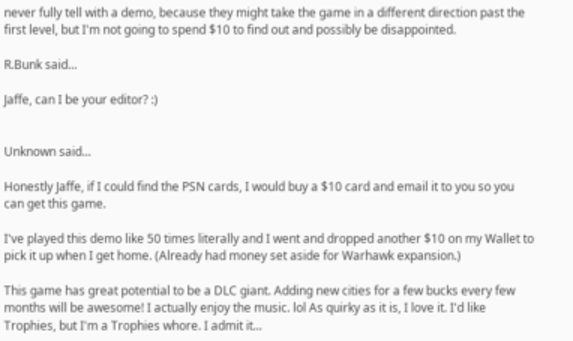never fully tell with a demo, because they might take the game in a different direction past the first level, but I'm not going to spend $10 to find out and possibly be disappointed.

R.Bunk said...

Jaffe, can I be your editor? :)


Unknown said...

Honestly Jaffe, if I could find the PSN cards, I would buy a $10 card and email it to you so you can get this game.

I've played this demo like 50 times literally and I went and dropped another $10 on my Wallet to pick it up when I get home. (Already had money set aside for Warhawk expansion.)

This game has great potential to be a DLC giant. Adding new cities for a few bucks every few months will be awesome! I actually enjoy the music. lol As quirky as it is, I love it. I'd like Trophies, but I'm a Trophies whore. I admit it...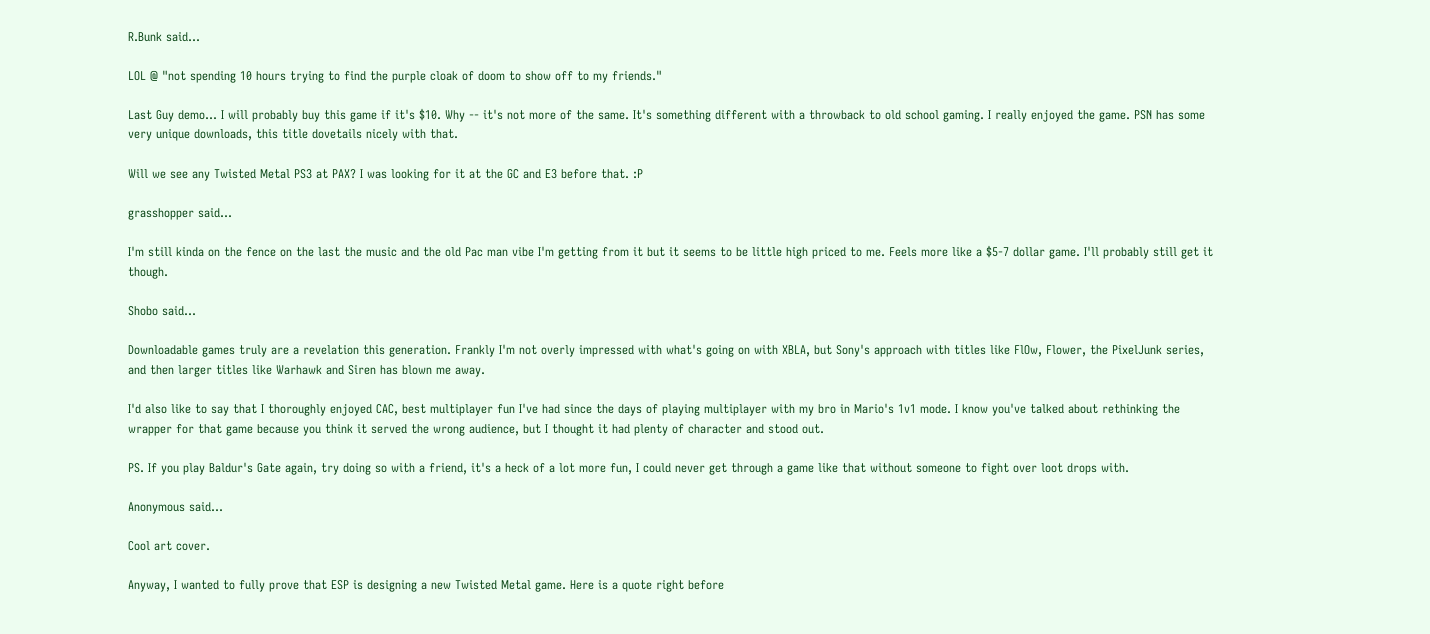R.Bunk said...

LOL @ "not spending 10 hours trying to find the purple cloak of doom to show off to my friends."

Last Guy demo... I will probably buy this game if it's $10. Why -- it's not more of the same. It's something different with a throwback to old school gaming. I really enjoyed the game. PSN has some very unique downloads, this title dovetails nicely with that.

Will we see any Twisted Metal PS3 at PAX? I was looking for it at the GC and E3 before that. :P

grasshopper said...

I'm still kinda on the fence on the last the music and the old Pac man vibe I'm getting from it but it seems to be little high priced to me. Feels more like a $5-7 dollar game. I'll probably still get it though.

Shobo said...

Downloadable games truly are a revelation this generation. Frankly I'm not overly impressed with what's going on with XBLA, but Sony's approach with titles like FlOw, Flower, the PixelJunk series, and then larger titles like Warhawk and Siren has blown me away.

I'd also like to say that I thoroughly enjoyed CAC, best multiplayer fun I've had since the days of playing multiplayer with my bro in Mario's 1v1 mode. I know you've talked about rethinking the wrapper for that game because you think it served the wrong audience, but I thought it had plenty of character and stood out.

PS. If you play Baldur's Gate again, try doing so with a friend, it's a heck of a lot more fun, I could never get through a game like that without someone to fight over loot drops with.

Anonymous said...

Cool art cover.

Anyway, I wanted to fully prove that ESP is designing a new Twisted Metal game. Here is a quote right before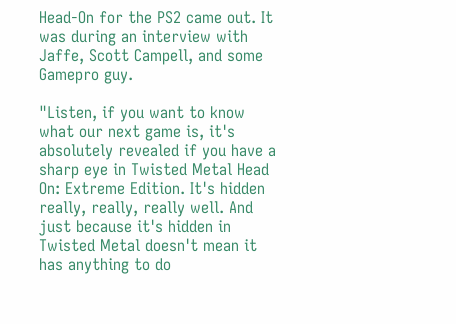Head-On for the PS2 came out. It was during an interview with Jaffe, Scott Campell, and some Gamepro guy.

"Listen, if you want to know what our next game is, it's absolutely revealed if you have a sharp eye in Twisted Metal Head On: Extreme Edition. It's hidden really, really, really well. And just because it's hidden in Twisted Metal doesn't mean it has anything to do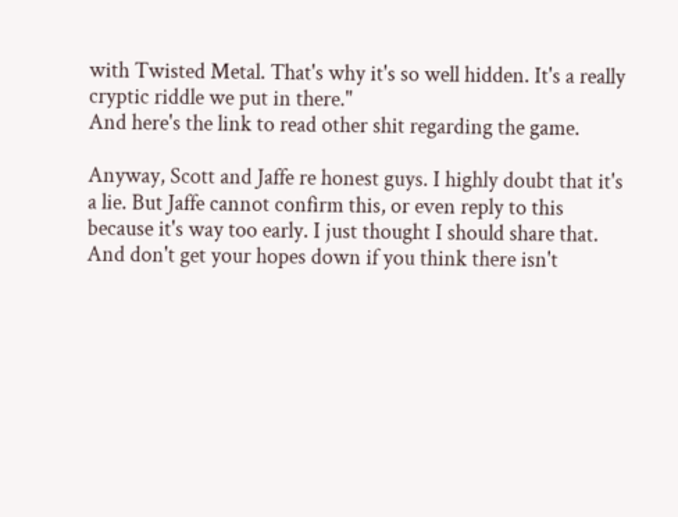with Twisted Metal. That's why it's so well hidden. It's a really cryptic riddle we put in there."
And here's the link to read other shit regarding the game.

Anyway, Scott and Jaffe re honest guys. I highly doubt that it's a lie. But Jaffe cannot confirm this, or even reply to this because it's way too early. I just thought I should share that. And don't get your hopes down if you think there isn't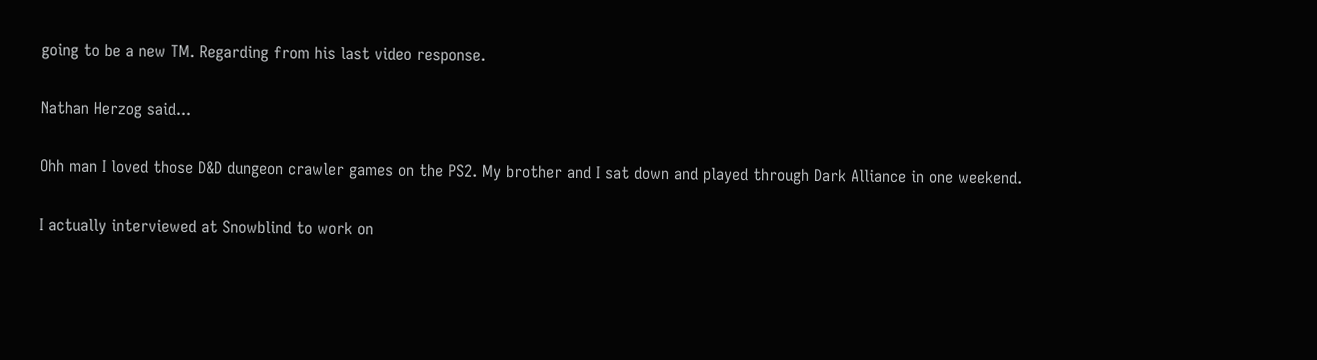going to be a new TM. Regarding from his last video response.

Nathan Herzog said...

Ohh man I loved those D&D dungeon crawler games on the PS2. My brother and I sat down and played through Dark Alliance in one weekend.

I actually interviewed at Snowblind to work on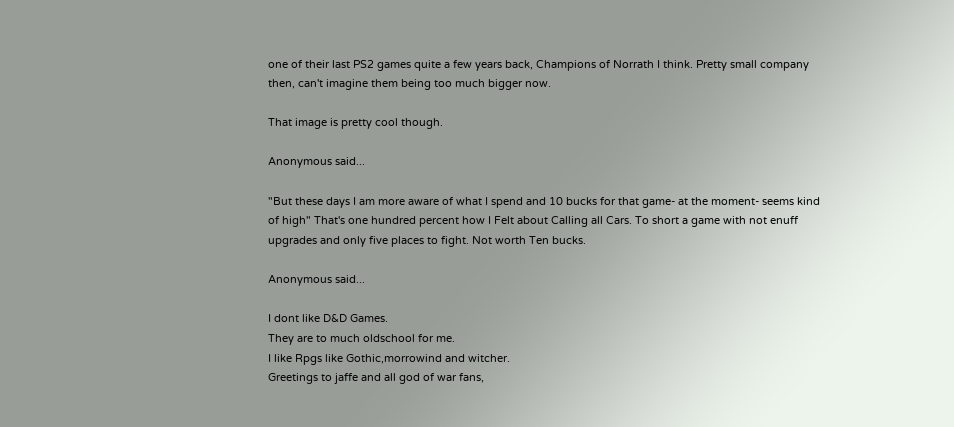one of their last PS2 games quite a few years back, Champions of Norrath I think. Pretty small company then, can't imagine them being too much bigger now.

That image is pretty cool though.

Anonymous said...

"But these days I am more aware of what I spend and 10 bucks for that game- at the moment- seems kind of high" That's one hundred percent how I Felt about Calling all Cars. To short a game with not enuff upgrades and only five places to fight. Not worth Ten bucks.

Anonymous said...

I dont like D&D Games.
They are to much oldschool for me.
I like Rpgs like Gothic,morrowind and witcher.
Greetings to jaffe and all god of war fans,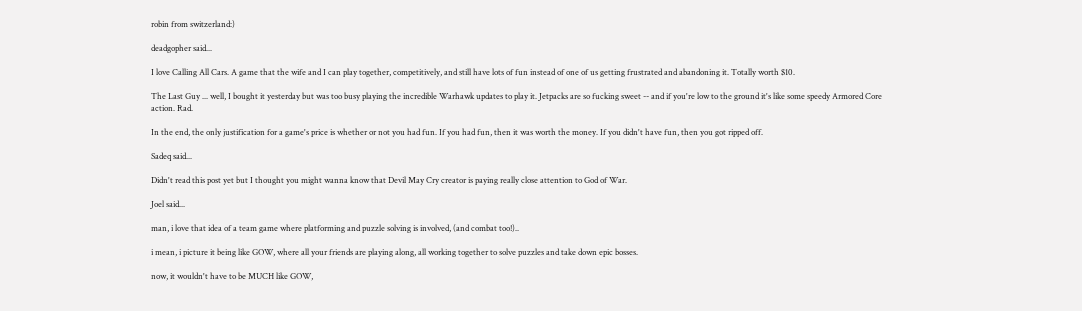robin from switzerland:)

deadgopher said...

I love Calling All Cars. A game that the wife and I can play together, competitively, and still have lots of fun instead of one of us getting frustrated and abandoning it. Totally worth $10.

The Last Guy ... well, I bought it yesterday but was too busy playing the incredible Warhawk updates to play it. Jetpacks are so fucking sweet -- and if you're low to the ground it's like some speedy Armored Core action. Rad.

In the end, the only justification for a game's price is whether or not you had fun. If you had fun, then it was worth the money. If you didn't have fun, then you got ripped off.

Sadeq said...

Didn't read this post yet but I thought you might wanna know that Devil May Cry creator is paying really close attention to God of War.

Joel said...

man, i love that idea of a team game where platforming and puzzle solving is involved, (and combat too!)..

i mean, i picture it being like GOW, where all your friends are playing along, all working together to solve puzzles and take down epic bosses.

now, it wouldn't have to be MUCH like GOW,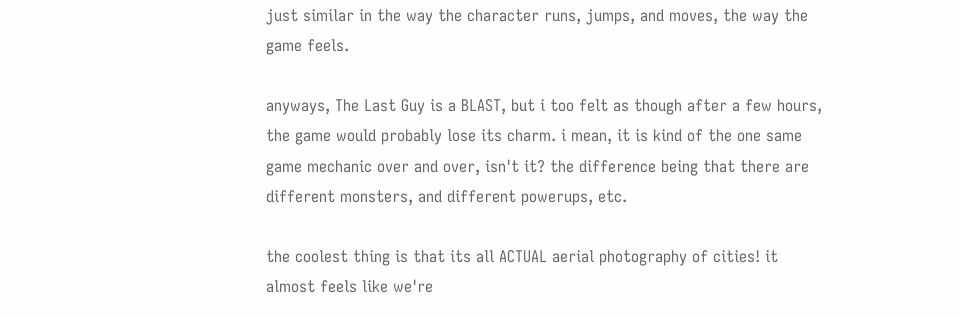just similar in the way the character runs, jumps, and moves, the way the game feels.

anyways, The Last Guy is a BLAST, but i too felt as though after a few hours, the game would probably lose its charm. i mean, it is kind of the one same game mechanic over and over, isn't it? the difference being that there are different monsters, and different powerups, etc.

the coolest thing is that its all ACTUAL aerial photography of cities! it almost feels like we're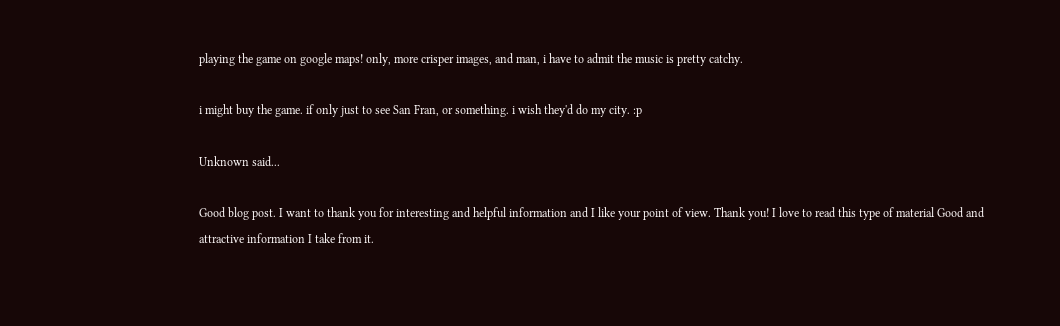playing the game on google maps! only, more crisper images, and man, i have to admit the music is pretty catchy.

i might buy the game. if only just to see San Fran, or something. i wish they'd do my city. :p

Unknown said...

Good blog post. I want to thank you for interesting and helpful information and I like your point of view. Thank you! I love to read this type of material Good and attractive information I take from it.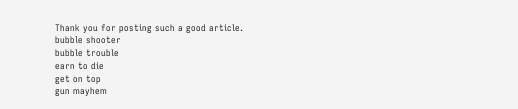Thank you for posting such a good article.
bubble shooter
bubble trouble
earn to die
get on top
gun mayhem